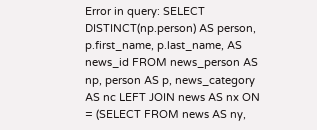Error in query: SELECT DISTINCT(np.person) AS person, p.first_name, p.last_name, AS news_id FROM news_person AS np, person AS p, news_category AS nc LEFT JOIN news AS nx ON = (SELECT FROM news AS ny,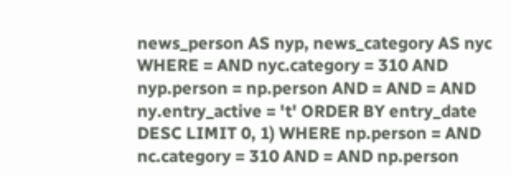news_person AS nyp, news_category AS nyc WHERE = AND nyc.category = 310 AND nyp.person = np.person AND = AND = AND ny.entry_active = 't' ORDER BY entry_date DESC LIMIT 0, 1) WHERE np.person = AND nc.category = 310 AND = AND np.person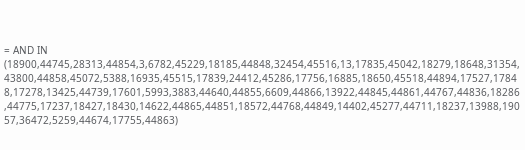= AND IN (18900,44745,28313,44854,3,6782,45229,18185,44848,32454,45516,13,17835,45042,18279,18648,31354,43800,44858,45072,5388,16935,45515,17839,24412,45286,17756,16885,18650,45518,44894,17527,17848,17278,13425,44739,17601,5993,3883,44640,44855,6609,44866,13922,44845,44861,44767,44836,18286,44775,17237,18427,18430,14622,44865,44851,18572,44768,44849,14402,45277,44711,18237,13988,19057,36472,5259,44674,17755,44863)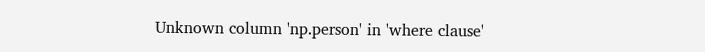Unknown column 'np.person' in 'where clause'